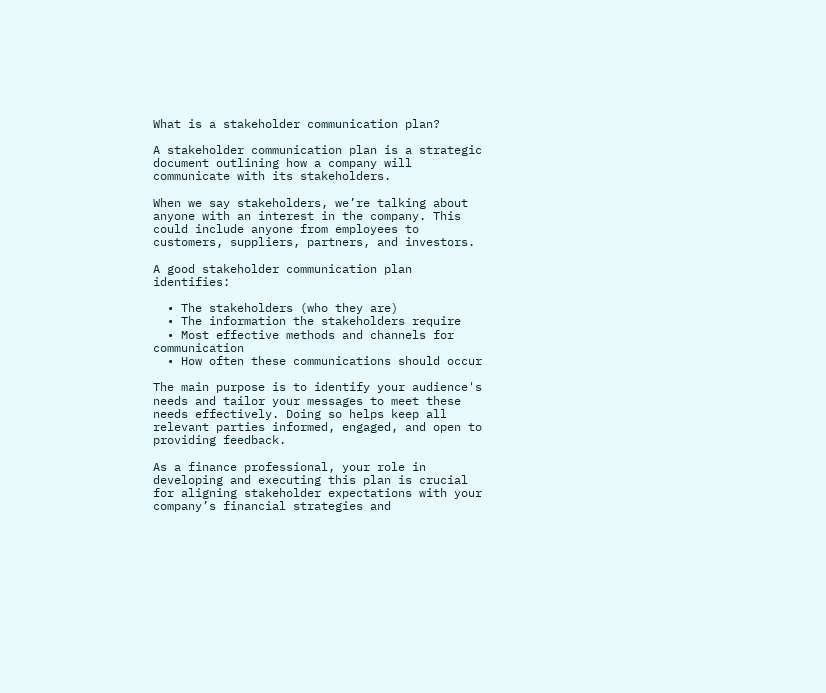What is a stakeholder communication plan?

A stakeholder communication plan is a strategic document outlining how a company will communicate with its stakeholders.

When we say stakeholders, we’re talking about anyone with an interest in the company. This could include anyone from employees to customers, suppliers, partners, and investors.

A good stakeholder communication plan identifies:

  • The stakeholders (who they are)
  • The information the stakeholders require
  • Most effective methods and channels for communication
  • How often these communications should occur

The main purpose is to identify your audience's needs and tailor your messages to meet these needs effectively. Doing so helps keep all relevant parties informed, engaged, and open to providing feedback.

As a finance professional, your role in developing and executing this plan is crucial for aligning stakeholder expectations with your company’s financial strategies and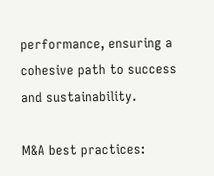performance, ensuring a cohesive path to success and sustainability.

M&A best practices: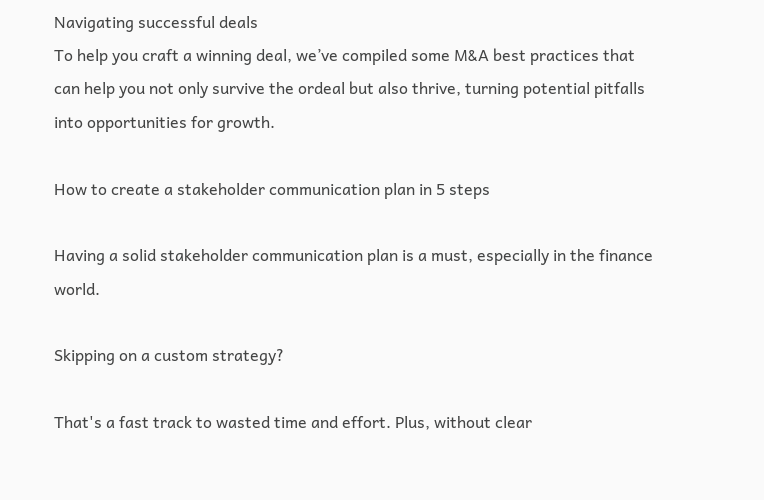Navigating successful deals
To help you craft a winning deal, we’ve compiled some M&A best practices that can help you not only survive the ordeal but also thrive, turning potential pitfalls into opportunities for growth.

How to create a stakeholder communication plan in 5 steps

Having a solid stakeholder communication plan is a must, especially in the finance world.

Skipping on a custom strategy?

That's a fast track to wasted time and effort. Plus, without clear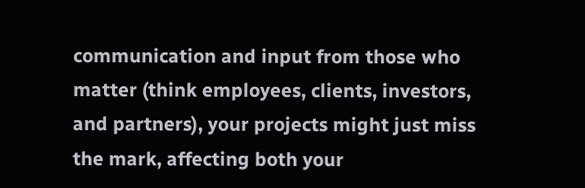communication and input from those who matter (think employees, clients, investors, and partners), your projects might just miss the mark, affecting both your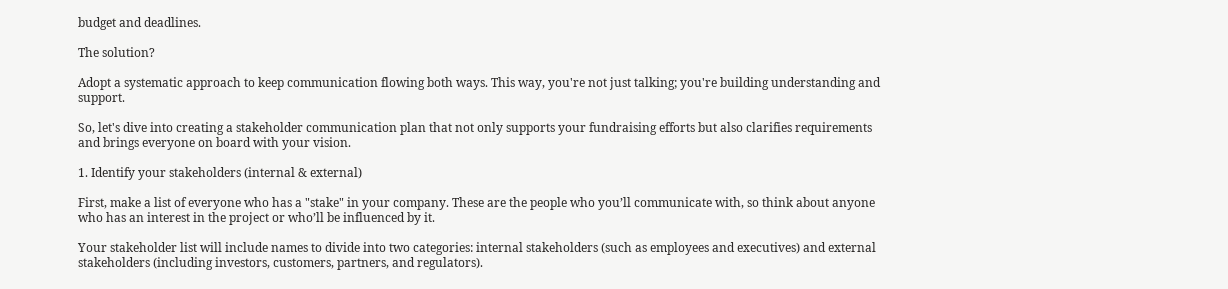budget and deadlines.

The solution?

Adopt a systematic approach to keep communication flowing both ways. This way, you're not just talking; you're building understanding and support.

So, let's dive into creating a stakeholder communication plan that not only supports your fundraising efforts but also clarifies requirements and brings everyone on board with your vision.

1. Identify your stakeholders (internal & external)

First, make a list of everyone who has a "stake" in your company. These are the people who you’ll communicate with, so think about anyone who has an interest in the project or who’ll be influenced by it.

Your stakeholder list will include names to divide into two categories: internal stakeholders (such as employees and executives) and external stakeholders (including investors, customers, partners, and regulators).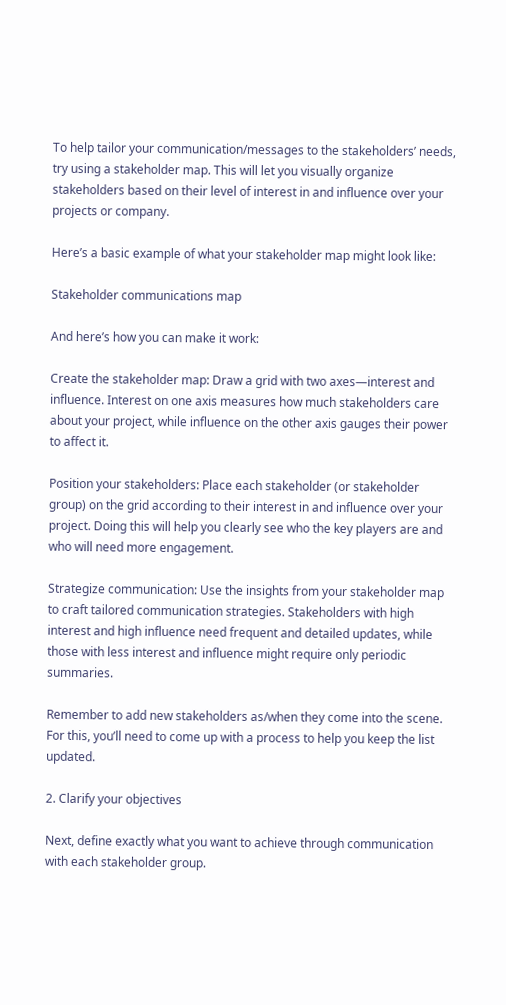To help tailor your communication/messages to the stakeholders’ needs, try using a stakeholder map. This will let you visually organize stakeholders based on their level of interest in and influence over your projects or company.

Here’s a basic example of what your stakeholder map might look like:

Stakeholder communications map

And here’s how you can make it work:

Create the stakeholder map: Draw a grid with two axes—interest and influence. Interest on one axis measures how much stakeholders care about your project, while influence on the other axis gauges their power to affect it.

Position your stakeholders: Place each stakeholder (or stakeholder group) on the grid according to their interest in and influence over your project. Doing this will help you clearly see who the key players are and who will need more engagement.

Strategize communication: Use the insights from your stakeholder map to craft tailored communication strategies. Stakeholders with high interest and high influence need frequent and detailed updates, while those with less interest and influence might require only periodic summaries.

Remember to add new stakeholders as/when they come into the scene. For this, you’ll need to come up with a process to help you keep the list updated.

2. Clarify your objectives

Next, define exactly what you want to achieve through communication with each stakeholder group.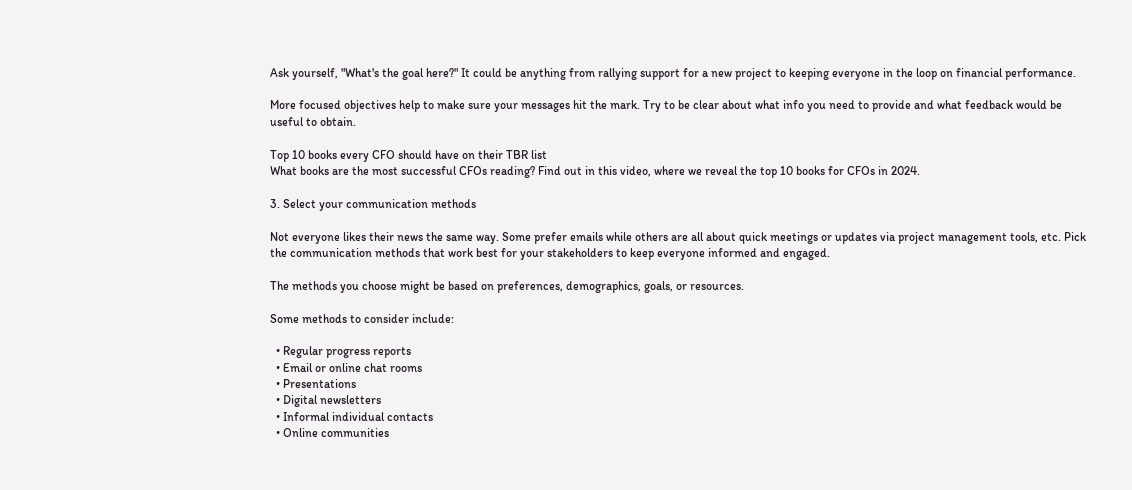Ask yourself, "What's the goal here?" It could be anything from rallying support for a new project to keeping everyone in the loop on financial performance.

More focused objectives help to make sure your messages hit the mark. Try to be clear about what info you need to provide and what feedback would be useful to obtain.

Top 10 books every CFO should have on their TBR list
What books are the most successful CFOs reading? Find out in this video, where we reveal the top 10 books for CFOs in 2024.

3. Select your communication methods

Not everyone likes their news the same way. Some prefer emails while others are all about quick meetings or updates via project management tools, etc. Pick the communication methods that work best for your stakeholders to keep everyone informed and engaged.

The methods you choose might be based on preferences, demographics, goals, or resources.

Some methods to consider include:

  • Regular progress reports
  • Email or online chat rooms
  • Presentations
  • Digital newsletters
  • Informal individual contacts
  • Online communities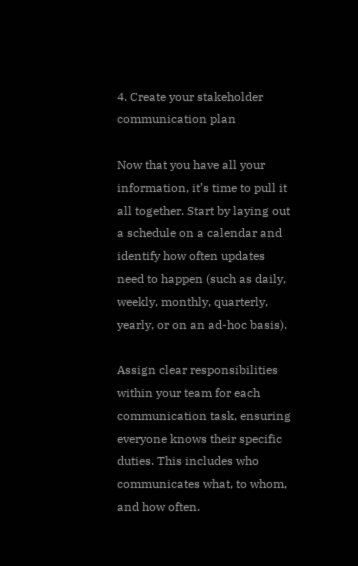4. Create your stakeholder communication plan

Now that you have all your information, it’s time to pull it all together. Start by laying out a schedule on a calendar and identify how often updates need to happen (such as daily, weekly, monthly, quarterly, yearly, or on an ad-hoc basis).

Assign clear responsibilities within your team for each communication task, ensuring everyone knows their specific duties. This includes who communicates what, to whom, and how often.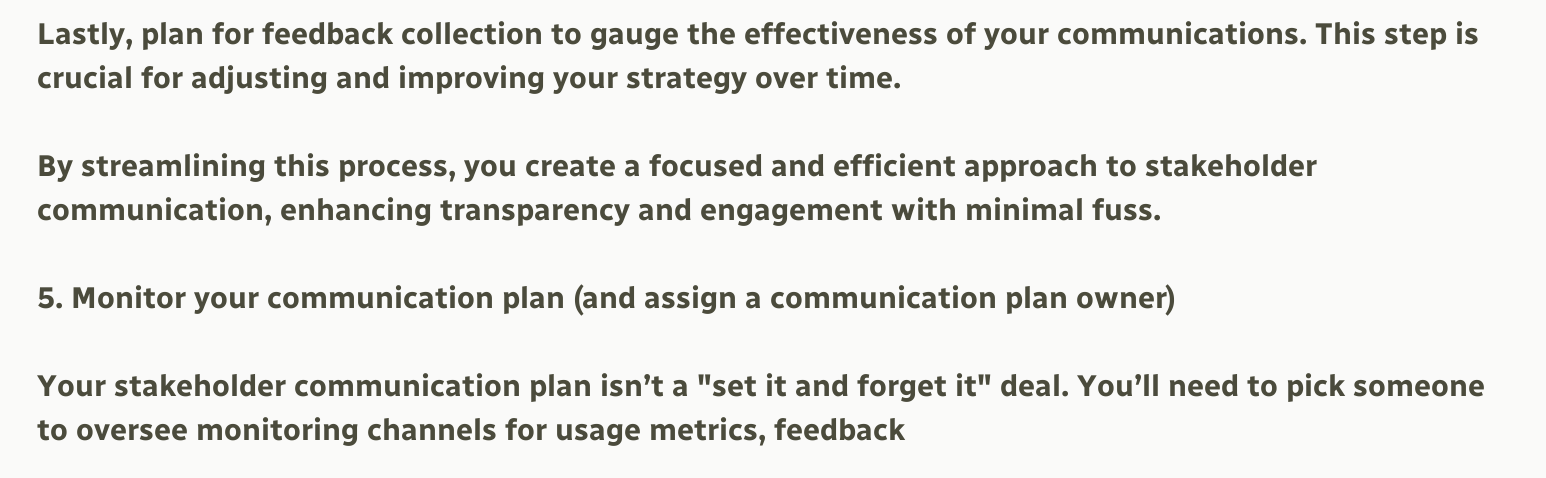Lastly, plan for feedback collection to gauge the effectiveness of your communications. This step is crucial for adjusting and improving your strategy over time.

By streamlining this process, you create a focused and efficient approach to stakeholder communication, enhancing transparency and engagement with minimal fuss.

5. Monitor your communication plan (and assign a communication plan owner)

Your stakeholder communication plan isn’t a "set it and forget it" deal. You’ll need to pick someone to oversee monitoring channels for usage metrics, feedback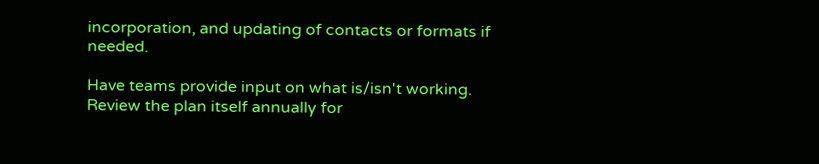incorporation, and updating of contacts or formats if needed.

Have teams provide input on what is/isn't working. Review the plan itself annually for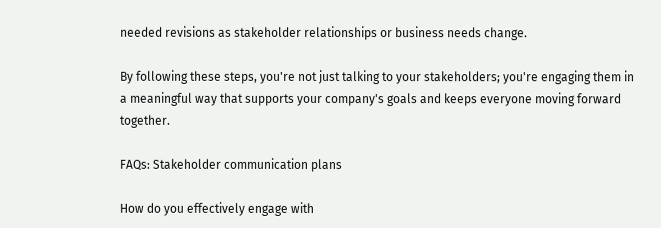needed revisions as stakeholder relationships or business needs change.

By following these steps, you're not just talking to your stakeholders; you're engaging them in a meaningful way that supports your company's goals and keeps everyone moving forward together.

FAQs: Stakeholder communication plans

How do you effectively engage with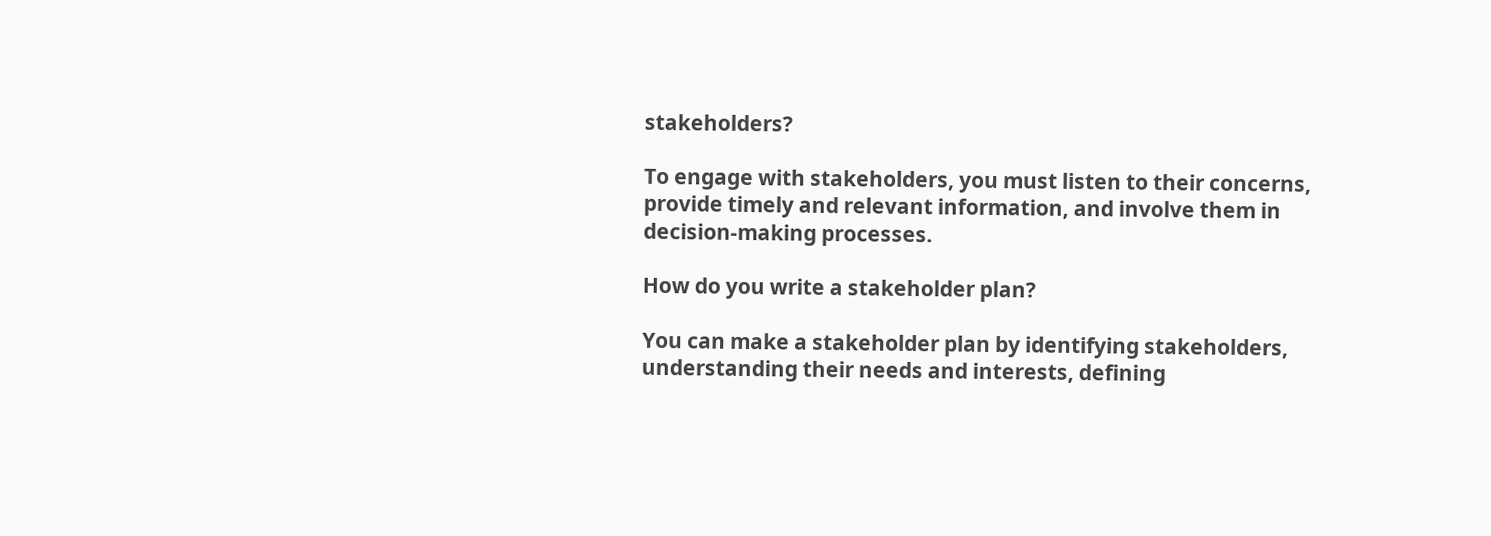stakeholders?

To engage with stakeholders, you must listen to their concerns, provide timely and relevant information, and involve them in decision-making processes.

How do you write a stakeholder plan?

You can make a stakeholder plan by identifying stakeholders, understanding their needs and interests, defining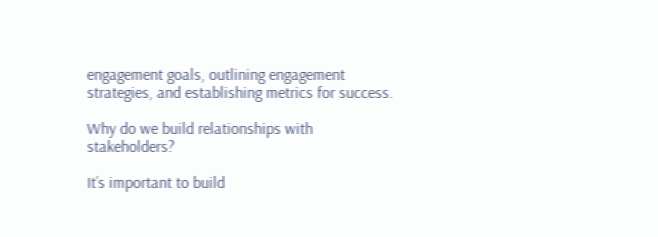engagement goals, outlining engagement strategies, and establishing metrics for success.

Why do we build relationships with stakeholders?

It’s important to build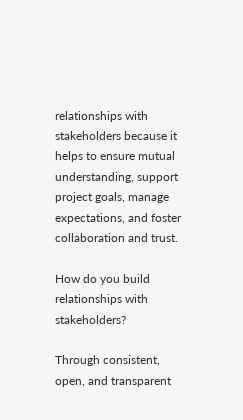relationships with stakeholders because it helps to ensure mutual understanding, support project goals, manage expectations, and foster collaboration and trust.

How do you build relationships with stakeholders?

Through consistent, open, and transparent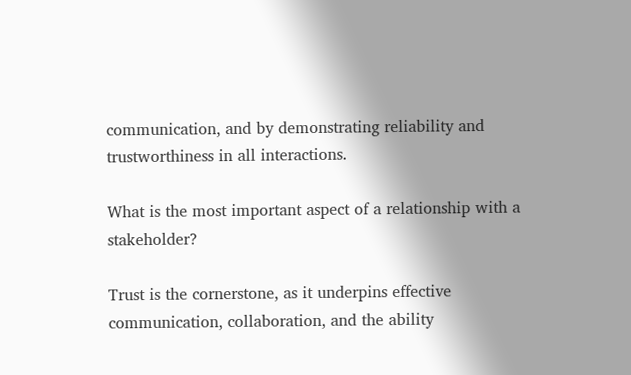communication, and by demonstrating reliability and trustworthiness in all interactions.

What is the most important aspect of a relationship with a stakeholder?

Trust is the cornerstone, as it underpins effective communication, collaboration, and the ability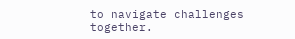to navigate challenges together.